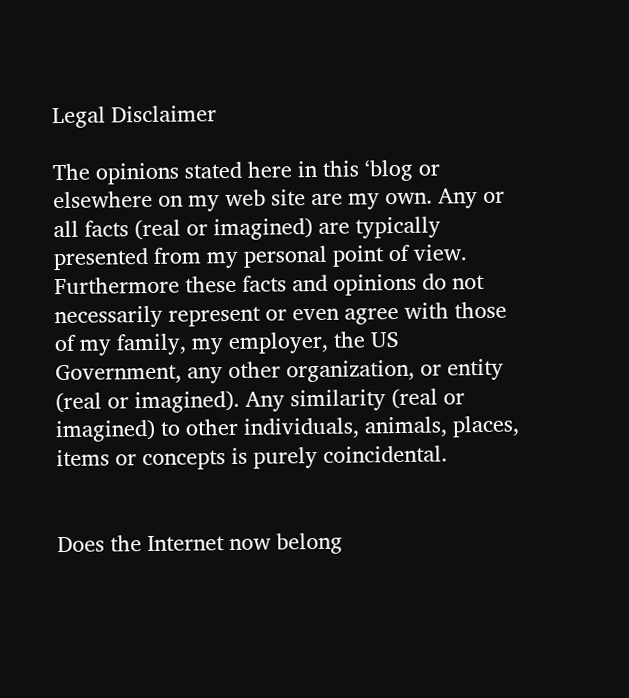Legal Disclaimer

The opinions stated here in this ‘blog or elsewhere on my web site are my own. Any or all facts (real or imagined) are typically presented from my personal point of view. Furthermore these facts and opinions do not necessarily represent or even agree with those of my family, my employer, the US Government, any other organization, or entity (real or imagined). Any similarity (real or imagined) to other individuals, animals, places, items or concepts is purely coincidental.


Does the Internet now belong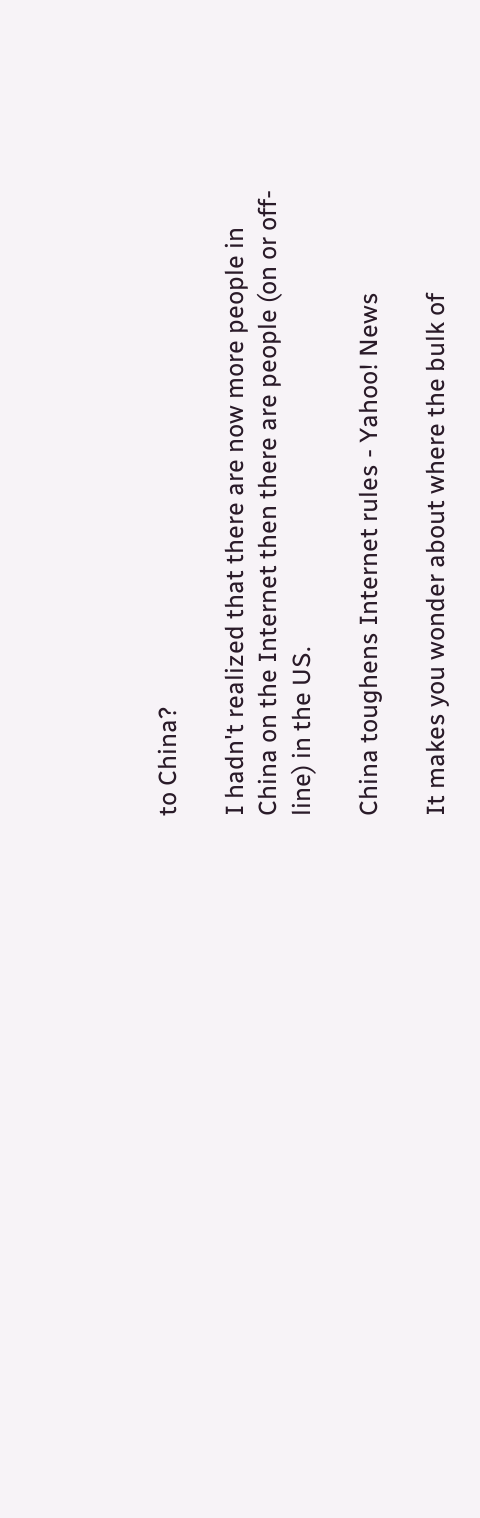to China?

I hadn't realized that there are now more people in China on the Internet then there are people (on or off-line) in the US.

China toughens Internet rules - Yahoo! News

It makes you wonder about where the bulk of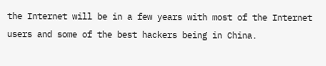the Internet will be in a few years with most of the Internet users and some of the best hackers being in China.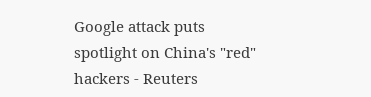Google attack puts spotlight on China's "red" hackers - Reuters